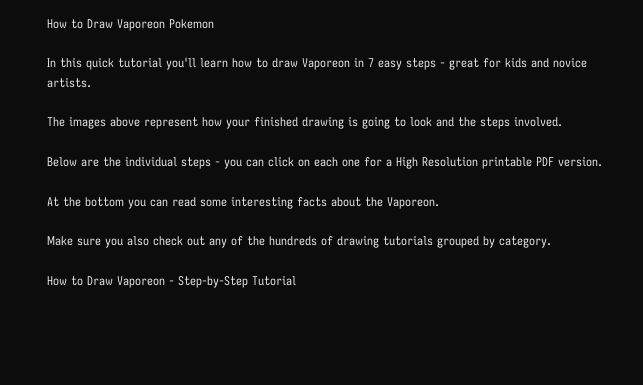How to Draw Vaporeon Pokemon

In this quick tutorial you'll learn how to draw Vaporeon in 7 easy steps - great for kids and novice artists.

The images above represent how your finished drawing is going to look and the steps involved.

Below are the individual steps - you can click on each one for a High Resolution printable PDF version.

At the bottom you can read some interesting facts about the Vaporeon.

Make sure you also check out any of the hundreds of drawing tutorials grouped by category.

How to Draw Vaporeon - Step-by-Step Tutorial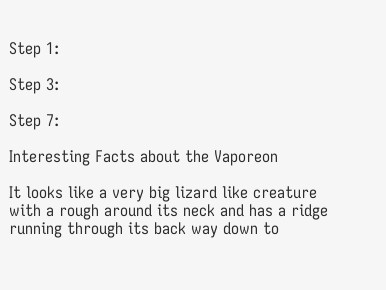Step 1:

Step 3:

Step 7:

Interesting Facts about the Vaporeon

It looks like a very big lizard like creature with a rough around its neck and has a ridge running through its back way down to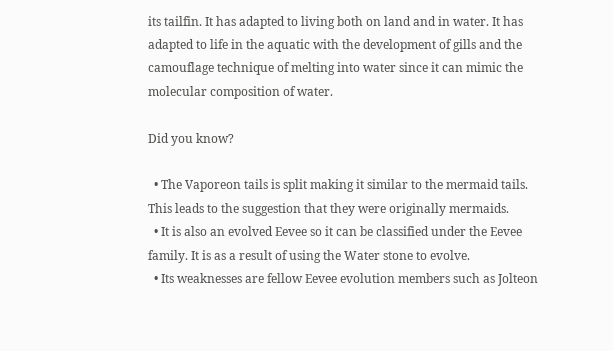its tailfin. It has adapted to living both on land and in water. It has adapted to life in the aquatic with the development of gills and the camouflage technique of melting into water since it can mimic the molecular composition of water.

Did you know?

  • The Vaporeon tails is split making it similar to the mermaid tails. This leads to the suggestion that they were originally mermaids.
  • It is also an evolved Eevee so it can be classified under the Eevee family. It is as a result of using the Water stone to evolve.
  • Its weaknesses are fellow Eevee evolution members such as Jolteon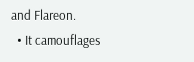and Flareon.
  • It camouflages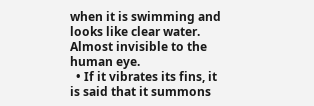when it is swimming and looks like clear water. Almost invisible to the human eye.
  • If it vibrates its fins, it is said that it summons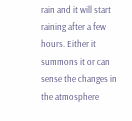rain and it will start raining after a few hours. Either it summons it or can sense the changes in the atmosphere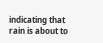indicating that rain is about to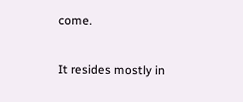come.

It resides mostly in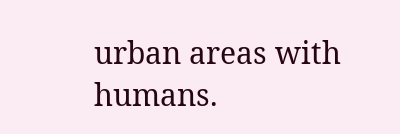urban areas with humans.